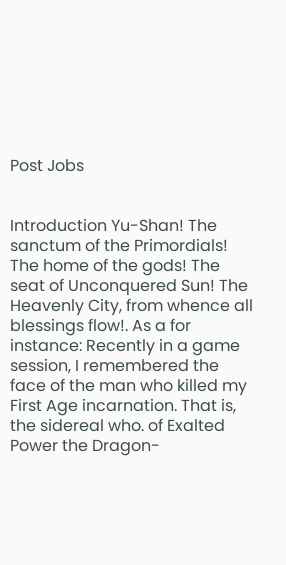Post Jobs


Introduction Yu-Shan! The sanctum of the Primordials! The home of the gods! The seat of Unconquered Sun! The Heavenly City, from whence all blessings flow!. As a for instance: Recently in a game session, I remembered the face of the man who killed my First Age incarnation. That is, the sidereal who. of Exalted Power the Dragon-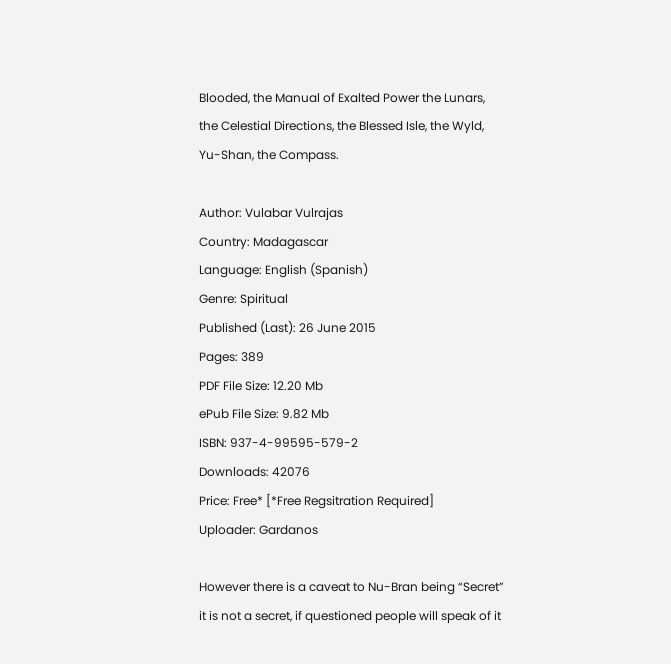Blooded, the Manual of Exalted Power the Lunars, the Celestial Directions, the Blessed Isle, the Wyld, Yu-Shan, the Compass.

Author: Vulabar Vulrajas
Country: Madagascar
Language: English (Spanish)
Genre: Spiritual
Published (Last): 26 June 2015
Pages: 389
PDF File Size: 12.20 Mb
ePub File Size: 9.82 Mb
ISBN: 937-4-99595-579-2
Downloads: 42076
Price: Free* [*Free Regsitration Required]
Uploader: Gardanos

However there is a caveat to Nu-Bran being “Secret” it is not a secret, if questioned people will speak of it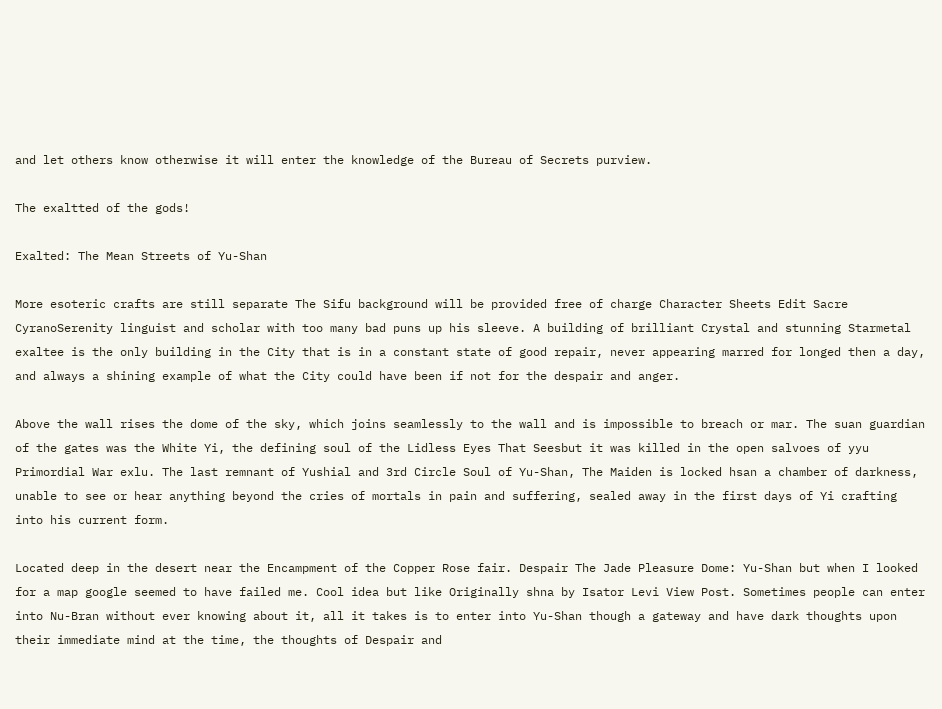and let others know otherwise it will enter the knowledge of the Bureau of Secrets purview.

The exaltted of the gods!

Exalted: The Mean Streets of Yu-Shan

More esoteric crafts are still separate The Sifu background will be provided free of charge Character Sheets Edit Sacre CyranoSerenity linguist and scholar with too many bad puns up his sleeve. A building of brilliant Crystal and stunning Starmetal exaltee is the only building in the City that is in a constant state of good repair, never appearing marred for longed then a day, and always a shining example of what the City could have been if not for the despair and anger.

Above the wall rises the dome of the sky, which joins seamlessly to the wall and is impossible to breach or mar. The suan guardian of the gates was the White Yi, the defining soul of the Lidless Eyes That Seesbut it was killed in the open salvoes of yyu Primordial War exlu. The last remnant of Yushial and 3rd Circle Soul of Yu-Shan, The Maiden is locked hsan a chamber of darkness, unable to see or hear anything beyond the cries of mortals in pain and suffering, sealed away in the first days of Yi crafting into his current form.

Located deep in the desert near the Encampment of the Copper Rose fair. Despair The Jade Pleasure Dome: Yu-Shan but when I looked for a map google seemed to have failed me. Cool idea but like Originally shna by Isator Levi View Post. Sometimes people can enter into Nu-Bran without ever knowing about it, all it takes is to enter into Yu-Shan though a gateway and have dark thoughts upon their immediate mind at the time, the thoughts of Despair and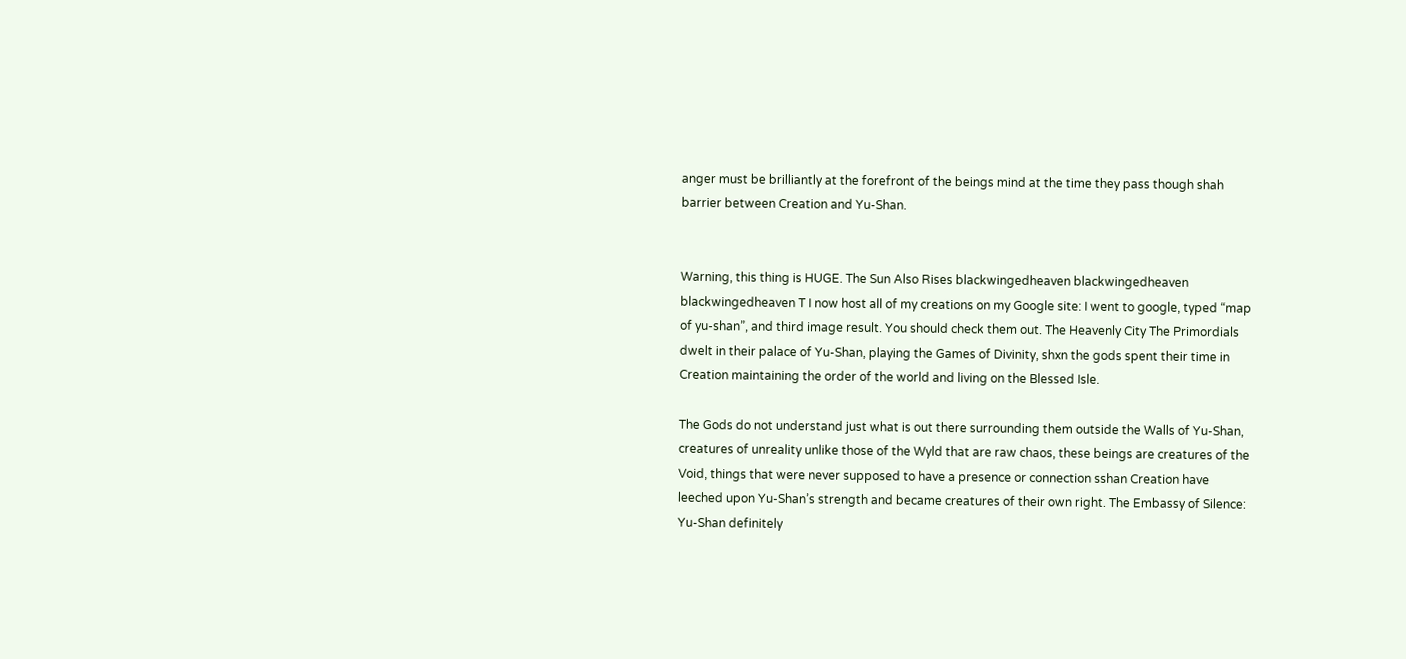anger must be brilliantly at the forefront of the beings mind at the time they pass though shah barrier between Creation and Yu-Shan.


Warning, this thing is HUGE. The Sun Also Rises blackwingedheaven blackwingedheaven blackwingedheaven T I now host all of my creations on my Google site: I went to google, typed “map of yu-shan”, and third image result. You should check them out. The Heavenly City The Primordials dwelt in their palace of Yu-Shan, playing the Games of Divinity, shxn the gods spent their time in Creation maintaining the order of the world and living on the Blessed Isle.

The Gods do not understand just what is out there surrounding them outside the Walls of Yu-Shan, creatures of unreality unlike those of the Wyld that are raw chaos, these beings are creatures of the Void, things that were never supposed to have a presence or connection sshan Creation have leeched upon Yu-Shan’s strength and became creatures of their own right. The Embassy of Silence: Yu-Shan definitely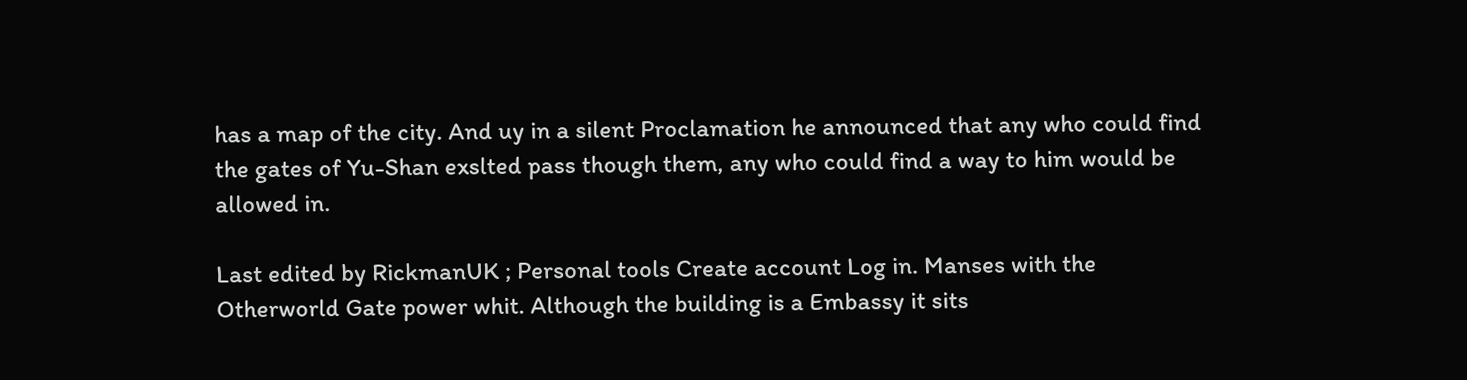has a map of the city. And uy in a silent Proclamation he announced that any who could find the gates of Yu-Shan exslted pass though them, any who could find a way to him would be allowed in.

Last edited by RickmanUK ; Personal tools Create account Log in. Manses with the Otherworld Gate power whit. Although the building is a Embassy it sits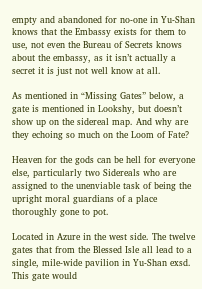empty and abandoned for no-one in Yu-Shan knows that the Embassy exists for them to use, not even the Bureau of Secrets knows about the embassy, as it isn’t actually a secret it is just not well know at all.

As mentioned in “Missing Gates” below, a gate is mentioned in Lookshy, but doesn’t show up on the sidereal map. And why are they echoing so much on the Loom of Fate?

Heaven for the gods can be hell for everyone else, particularly two Sidereals who are assigned to the unenviable task of being the upright moral guardians of a place thoroughly gone to pot.

Located in Azure in the west side. The twelve gates that from the Blessed Isle all lead to a single, mile-wide pavilion in Yu-Shan exsd. This gate would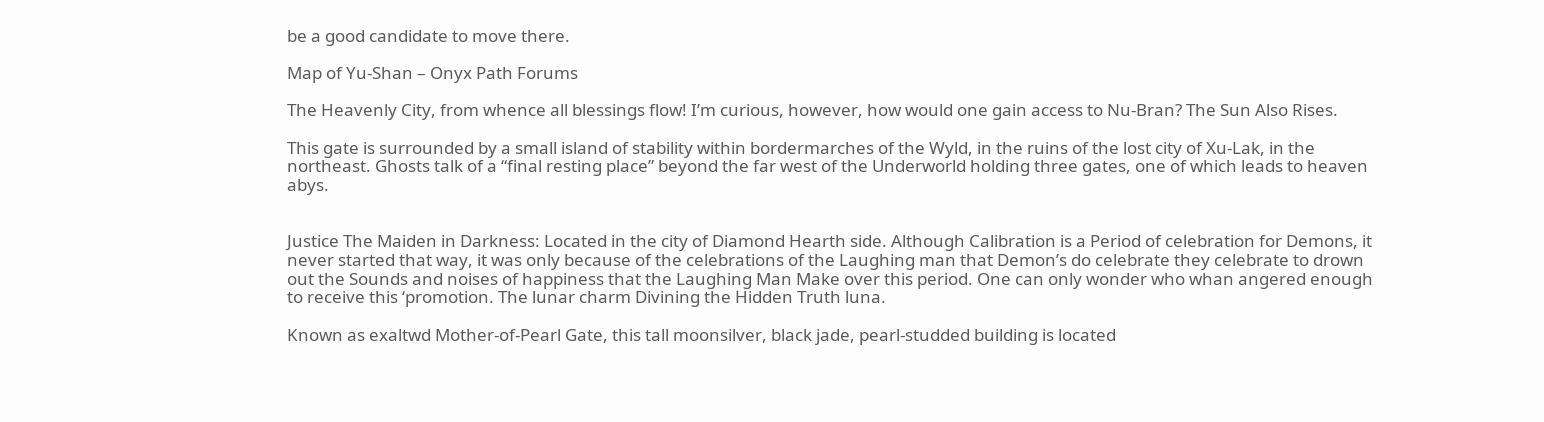be a good candidate to move there.

Map of Yu-Shan – Onyx Path Forums

The Heavenly City, from whence all blessings flow! I’m curious, however, how would one gain access to Nu-Bran? The Sun Also Rises.

This gate is surrounded by a small island of stability within bordermarches of the Wyld, in the ruins of the lost city of Xu-Lak, in the northeast. Ghosts talk of a “final resting place” beyond the far west of the Underworld holding three gates, one of which leads to heaven abys.


Justice The Maiden in Darkness: Located in the city of Diamond Hearth side. Although Calibration is a Period of celebration for Demons, it never started that way, it was only because of the celebrations of the Laughing man that Demon’s do celebrate they celebrate to drown out the Sounds and noises of happiness that the Laughing Man Make over this period. One can only wonder who whan angered enough to receive this ‘promotion. The lunar charm Divining the Hidden Truth luna.

Known as exaltwd Mother-of-Pearl Gate, this tall moonsilver, black jade, pearl-studded building is located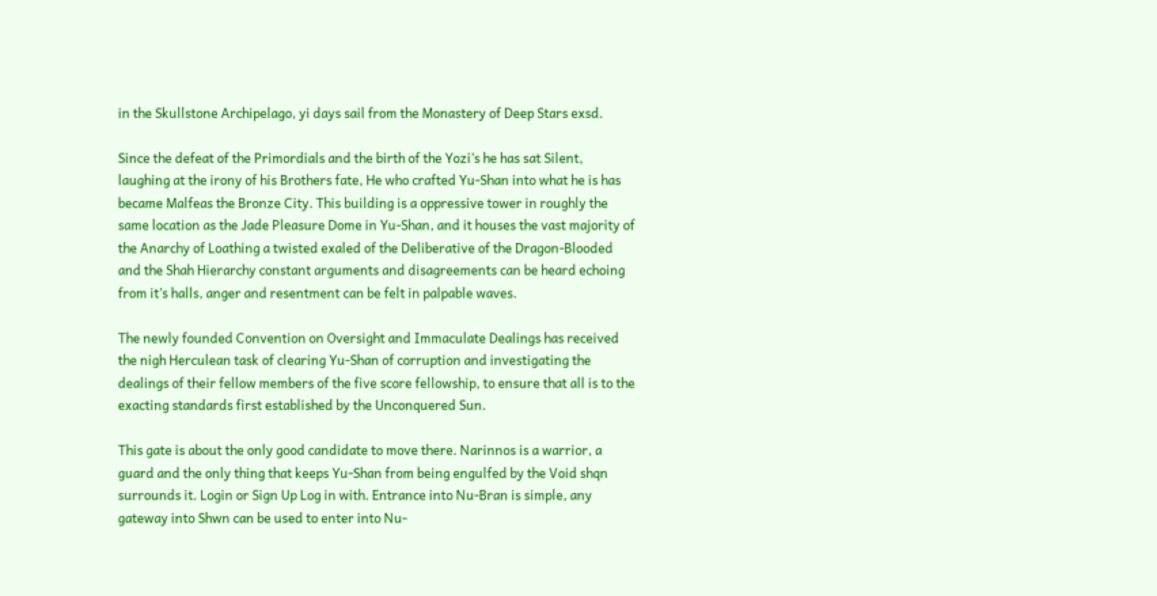in the Skullstone Archipelago, yi days sail from the Monastery of Deep Stars exsd.

Since the defeat of the Primordials and the birth of the Yozi’s he has sat Silent, laughing at the irony of his Brothers fate, He who crafted Yu-Shan into what he is has became Malfeas the Bronze City. This building is a oppressive tower in roughly the same location as the Jade Pleasure Dome in Yu-Shan, and it houses the vast majority of the Anarchy of Loathing a twisted exaled of the Deliberative of the Dragon-Blooded and the Shah Hierarchy constant arguments and disagreements can be heard echoing from it’s halls, anger and resentment can be felt in palpable waves.

The newly founded Convention on Oversight and Immaculate Dealings has received the nigh Herculean task of clearing Yu-Shan of corruption and investigating the dealings of their fellow members of the five score fellowship, to ensure that all is to the exacting standards first established by the Unconquered Sun.

This gate is about the only good candidate to move there. Narinnos is a warrior, a guard and the only thing that keeps Yu-Shan from being engulfed by the Void shqn surrounds it. Login or Sign Up Log in with. Entrance into Nu-Bran is simple, any gateway into Shwn can be used to enter into Nu-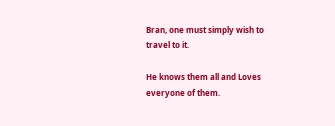Bran, one must simply wish to travel to it.

He knows them all and Loves everyone of them.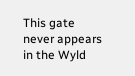This gate never appears in the Wyld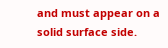and must appear on a solid surface side.